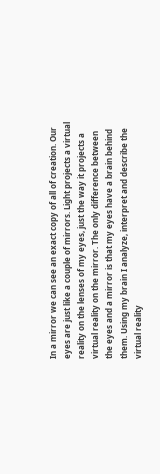In a mirror we can see an exact copy of all of creation. Our eyes are just like a couple of mirrors. Light projects a virtual reality on the lenses of my eyes, just the way it projects a virtual reality on the mirror. The only difference between the eyes and a mirror is that my eyes have a brain behind them. Using my brain I analyze, interpret and describe the virtual reality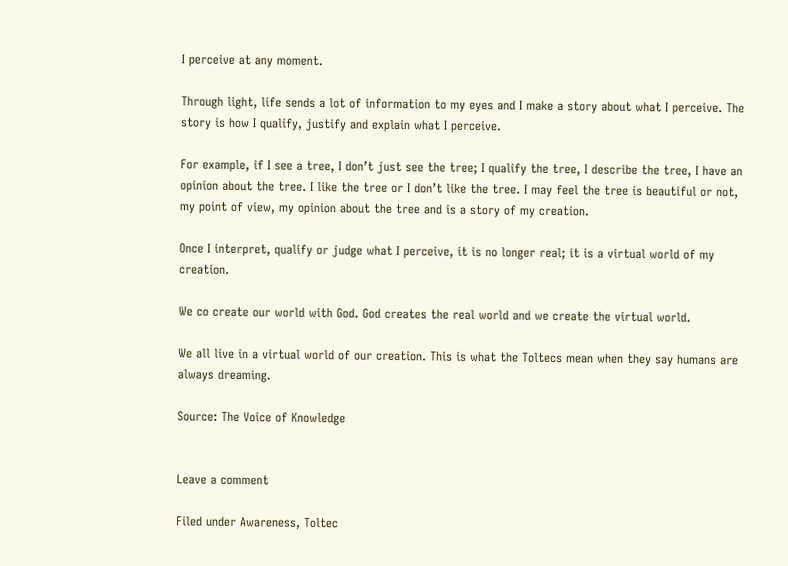I perceive at any moment.

Through light, life sends a lot of information to my eyes and I make a story about what I perceive. The story is how I qualify, justify and explain what I perceive.

For example, if I see a tree, I don’t just see the tree; I qualify the tree, I describe the tree, I have an opinion about the tree. I like the tree or I don’t like the tree. I may feel the tree is beautiful or not, my point of view, my opinion about the tree and is a story of my creation.

Once I interpret, qualify or judge what I perceive, it is no longer real; it is a virtual world of my creation.

We co create our world with God. God creates the real world and we create the virtual world.

We all live in a virtual world of our creation. This is what the Toltecs mean when they say humans are always dreaming.

Source: The Voice of Knowledge


Leave a comment

Filed under Awareness, Toltec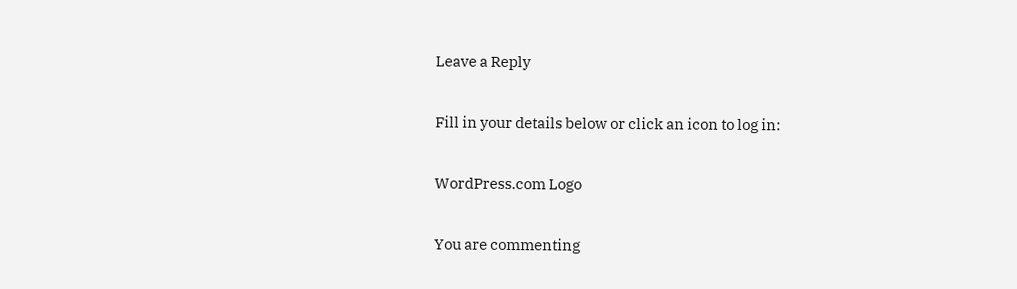Leave a Reply

Fill in your details below or click an icon to log in:

WordPress.com Logo

You are commenting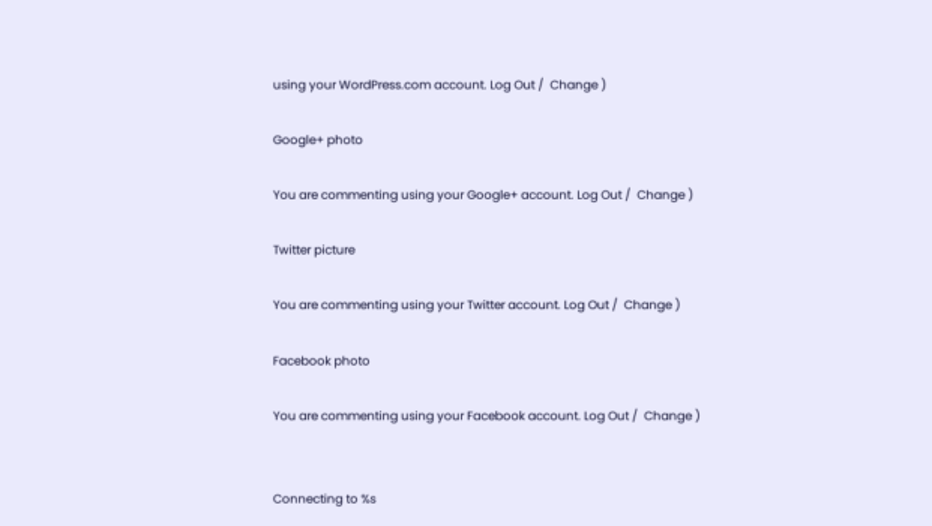using your WordPress.com account. Log Out /  Change )

Google+ photo

You are commenting using your Google+ account. Log Out /  Change )

Twitter picture

You are commenting using your Twitter account. Log Out /  Change )

Facebook photo

You are commenting using your Facebook account. Log Out /  Change )


Connecting to %s